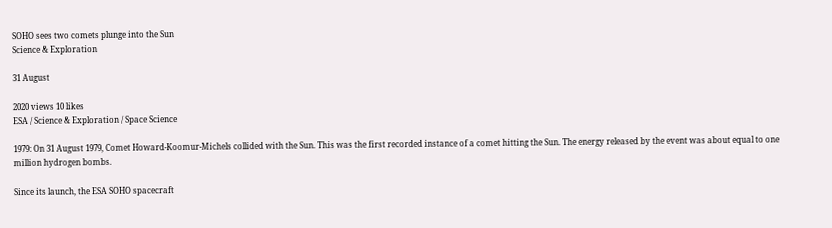SOHO sees two comets plunge into the Sun
Science & Exploration

31 August

2020 views 10 likes
ESA / Science & Exploration / Space Science

1979: On 31 August 1979, Comet Howard-Koomur-Michels collided with the Sun. This was the first recorded instance of a comet hitting the Sun. The energy released by the event was about equal to one million hydrogen bombs.

Since its launch, the ESA SOHO spacecraft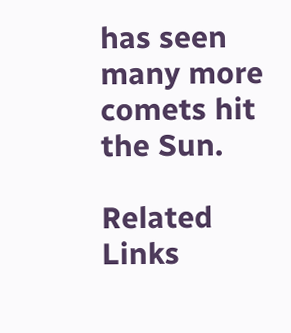has seen many more comets hit the Sun.

Related Links